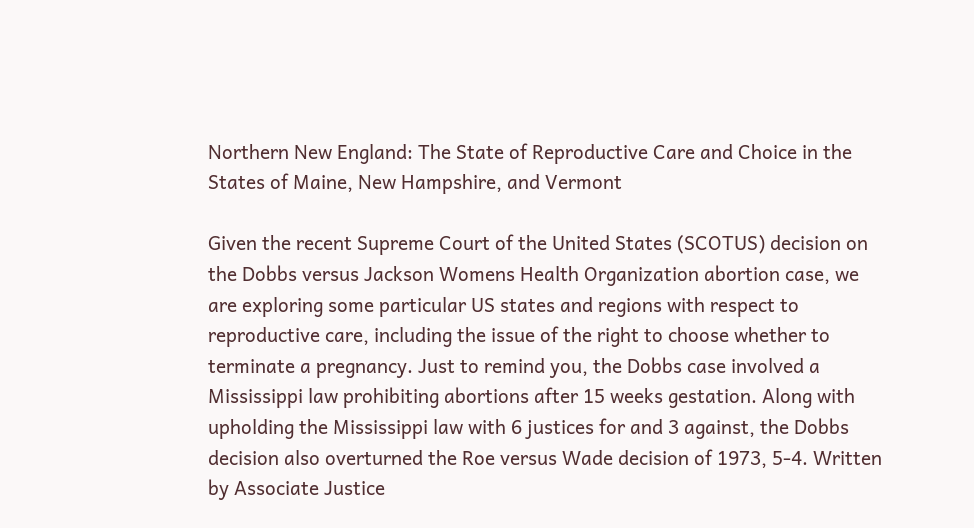Northern New England: The State of Reproductive Care and Choice in the States of Maine, New Hampshire, and Vermont

Given the recent Supreme Court of the United States (SCOTUS) decision on the Dobbs versus Jackson Womens Health Organization abortion case, we are exploring some particular US states and regions with respect to reproductive care, including the issue of the right to choose whether to terminate a pregnancy. Just to remind you, the Dobbs case involved a Mississippi law prohibiting abortions after 15 weeks gestation. Along with upholding the Mississippi law with 6 justices for and 3 against, the Dobbs decision also overturned the Roe versus Wade decision of 1973, 5-4. Written by Associate Justice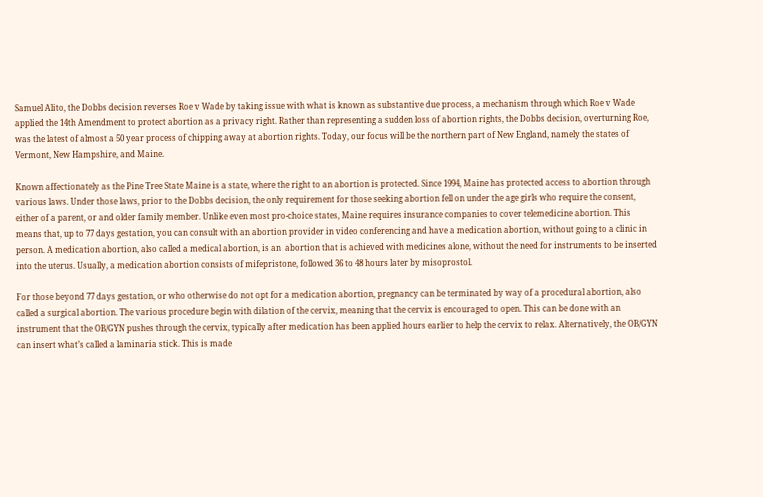Samuel Alito, the Dobbs decision reverses Roe v Wade by taking issue with what is known as substantive due process, a mechanism through which Roe v Wade applied the 14th Amendment to protect abortion as a privacy right. Rather than representing a sudden loss of abortion rights, the Dobbs decision, overturning Roe, was the latest of almost a 50 year process of chipping away at abortion rights. Today, our focus will be the northern part of New England, namely the states of Vermont, New Hampshire, and Maine.

Known affectionately as the Pine Tree State Maine is a state, where the right to an abortion is protected. Since 1994, Maine has protected access to abortion through various laws. Under those laws, prior to the Dobbs decision, the only requirement for those seeking abortion fell on under the age girls who require the consent, either of a parent, or and older family member. Unlike even most pro-choice states, Maine requires insurance companies to cover telemedicine abortion. This means that, up to 77 days gestation, you can consult with an abortion provider in video conferencing and have a medication abortion, without going to a clinic in person. A medication abortion, also called a medical abortion, is an  abortion that is achieved with medicines alone, without the need for instruments to be inserted into the uterus. Usually, a medication abortion consists of mifepristone, followed 36 to 48 hours later by misoprostol.

For those beyond 77 days gestation, or who otherwise do not opt for a medication abortion, pregnancy can be terminated by way of a procedural abortion, also called a surgical abortion. The various procedure begin with dilation of the cervix, meaning that the cervix is encouraged to open. This can be done with an instrument that the OB/GYN pushes through the cervix, typically after medication has been applied hours earlier to help the cervix to relax. Alternatively, the OB/GYN can insert what’s called a laminaria stick. This is made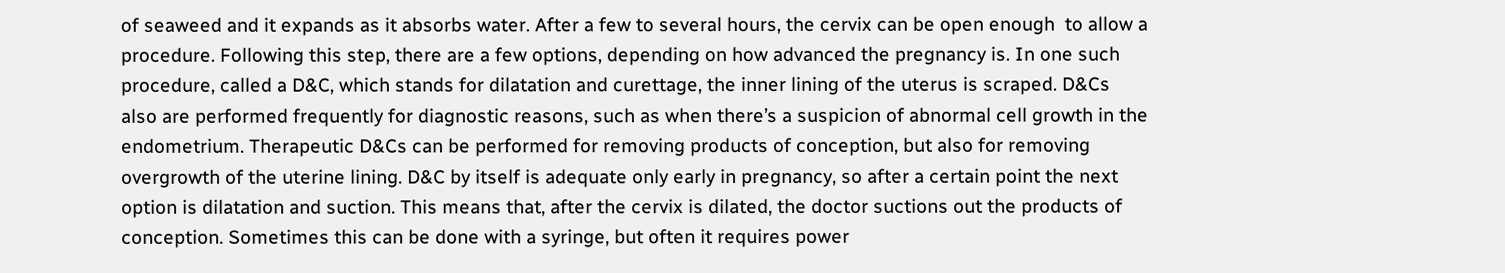of seaweed and it expands as it absorbs water. After a few to several hours, the cervix can be open enough  to allow a procedure. Following this step, there are a few options, depending on how advanced the pregnancy is. In one such procedure, called a D&C, which stands for dilatation and curettage, the inner lining of the uterus is scraped. D&Cs also are performed frequently for diagnostic reasons, such as when there’s a suspicion of abnormal cell growth in the endometrium. Therapeutic D&Cs can be performed for removing products of conception, but also for removing overgrowth of the uterine lining. D&C by itself is adequate only early in pregnancy, so after a certain point the next option is dilatation and suction. This means that, after the cervix is dilated, the doctor suctions out the products of conception. Sometimes this can be done with a syringe, but often it requires power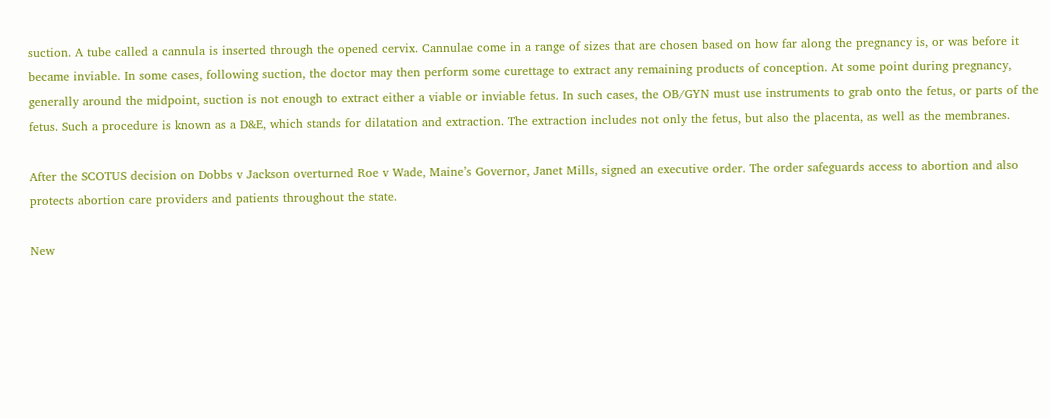suction. A tube called a cannula is inserted through the opened cervix. Cannulae come in a range of sizes that are chosen based on how far along the pregnancy is, or was before it became inviable. In some cases, following suction, the doctor may then perform some curettage to extract any remaining products of conception. At some point during pregnancy, generally around the midpoint, suction is not enough to extract either a viable or inviable fetus. In such cases, the OB/GYN must use instruments to grab onto the fetus, or parts of the fetus. Such a procedure is known as a D&E, which stands for dilatation and extraction. The extraction includes not only the fetus, but also the placenta, as well as the membranes.

After the SCOTUS decision on Dobbs v Jackson overturned Roe v Wade, Maine’s Governor, Janet Mills, signed an executive order. The order safeguards access to abortion and also protects abortion care providers and patients throughout the state.

New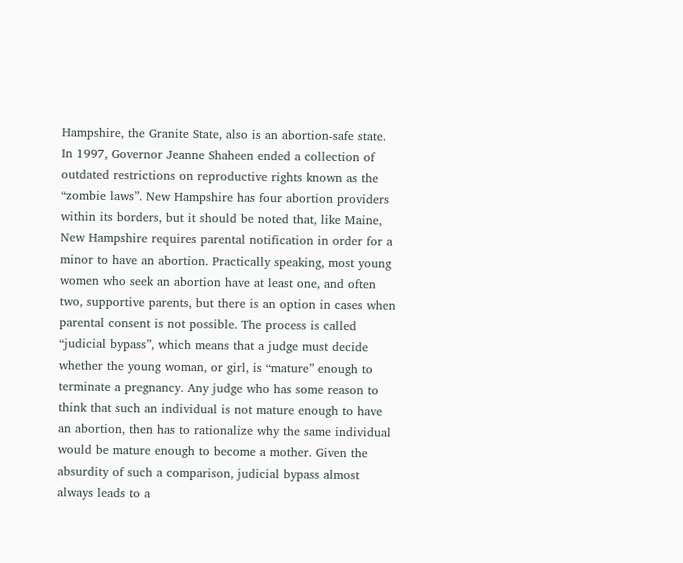Hampshire, the Granite State, also is an abortion-safe state. In 1997, Governor Jeanne Shaheen ended a collection of outdated restrictions on reproductive rights known as the “zombie laws”. New Hampshire has four abortion providers within its borders, but it should be noted that, like Maine, New Hampshire requires parental notification in order for a minor to have an abortion. Practically speaking, most young women who seek an abortion have at least one, and often two, supportive parents, but there is an option in cases when parental consent is not possible. The process is called “judicial bypass”, which means that a judge must decide whether the young woman, or girl, is “mature” enough to terminate a pregnancy. Any judge who has some reason to think that such an individual is not mature enough to have an abortion, then has to rationalize why the same individual would be mature enough to become a mother. Given the absurdity of such a comparison, judicial bypass almost always leads to a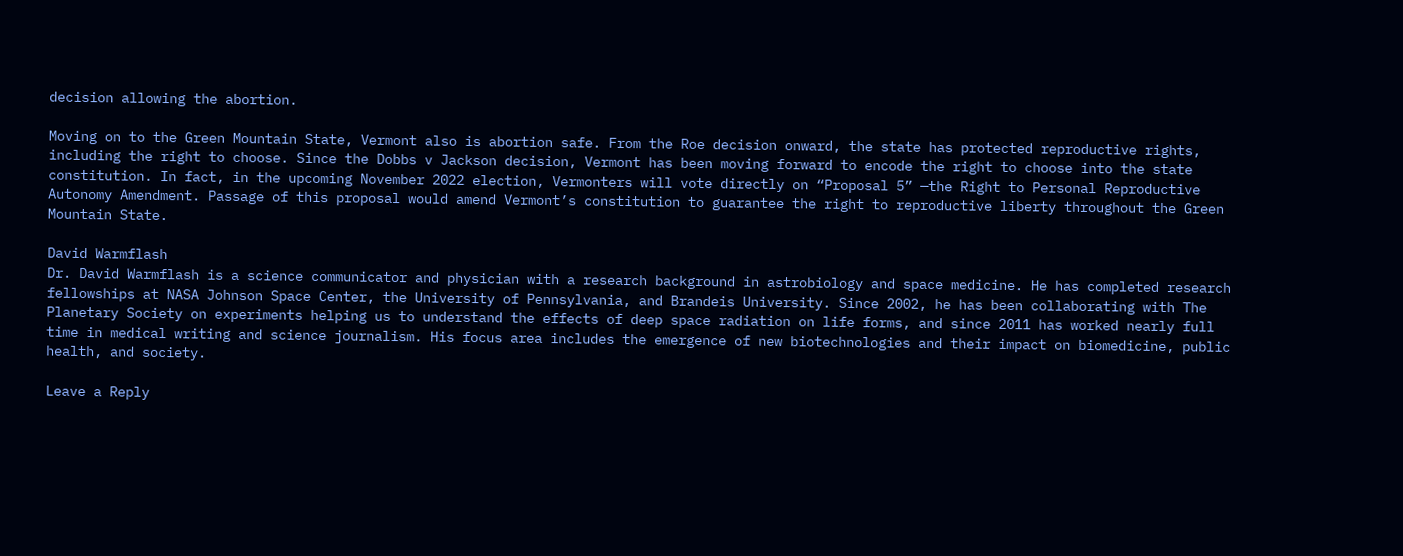decision allowing the abortion.

Moving on to the Green Mountain State, Vermont also is abortion safe. From the Roe decision onward, the state has protected reproductive rights, including the right to choose. Since the Dobbs v Jackson decision, Vermont has been moving forward to encode the right to choose into the state constitution. In fact, in the upcoming November 2022 election, Vermonters will vote directly on “Proposal 5” —the Right to Personal Reproductive Autonomy Amendment. Passage of this proposal would amend Vermont’s constitution to guarantee the right to reproductive liberty throughout the Green Mountain State.

David Warmflash
Dr. David Warmflash is a science communicator and physician with a research background in astrobiology and space medicine. He has completed research fellowships at NASA Johnson Space Center, the University of Pennsylvania, and Brandeis University. Since 2002, he has been collaborating with The Planetary Society on experiments helping us to understand the effects of deep space radiation on life forms, and since 2011 has worked nearly full time in medical writing and science journalism. His focus area includes the emergence of new biotechnologies and their impact on biomedicine, public health, and society.

Leave a Reply